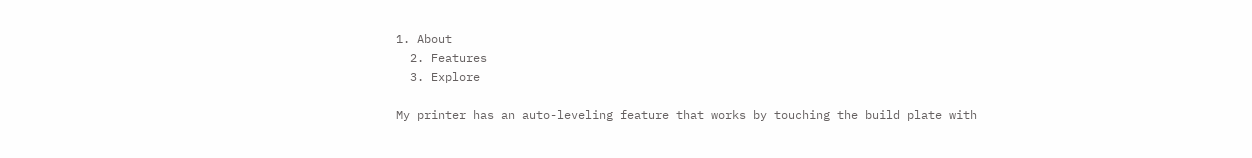1. About
  2. Features
  3. Explore

My printer has an auto-leveling feature that works by touching the build plate with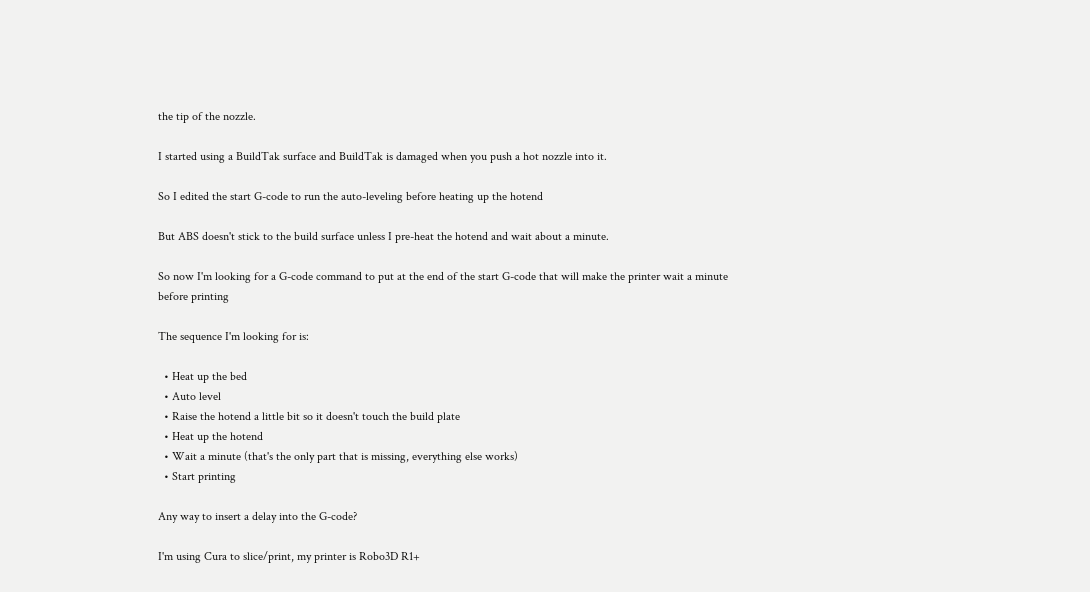the tip of the nozzle.

I started using a BuildTak surface and BuildTak is damaged when you push a hot nozzle into it.

So I edited the start G-code to run the auto-leveling before heating up the hotend

But ABS doesn't stick to the build surface unless I pre-heat the hotend and wait about a minute.

So now I'm looking for a G-code command to put at the end of the start G-code that will make the printer wait a minute before printing

The sequence I'm looking for is:

  • Heat up the bed
  • Auto level
  • Raise the hotend a little bit so it doesn't touch the build plate
  • Heat up the hotend
  • Wait a minute (that's the only part that is missing, everything else works)
  • Start printing

Any way to insert a delay into the G-code?

I'm using Cura to slice/print, my printer is Robo3D R1+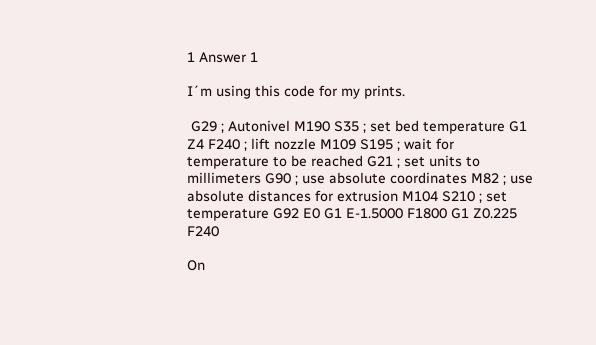1 Answer 1

I´m using this code for my prints.

 G29 ; Autonivel M190 S35 ; set bed temperature G1 Z4 F240 ; lift nozzle M109 S195 ; wait for temperature to be reached G21 ; set units to millimeters G90 ; use absolute coordinates M82 ; use absolute distances for extrusion M104 S210 ; set temperature G92 E0 G1 E-1.5000 F1800 G1 Z0.225 F240

On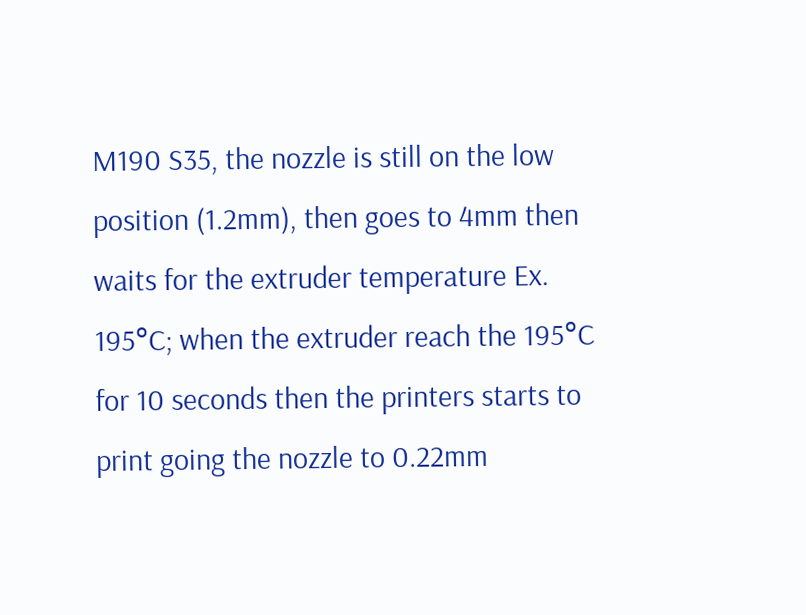M190 S35, the nozzle is still on the low position (1.2mm), then goes to 4mm then waits for the extruder temperature Ex. 195°C; when the extruder reach the 195°C for 10 seconds then the printers starts to print going the nozzle to 0.22mm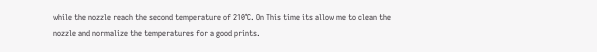while the nozzle reach the second temperature of 210°C. On This time its allow me to clean the nozzle and normalize the temperatures for a good prints.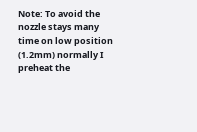Note: To avoid the nozzle stays many time on low position (1.2mm) normally I preheat the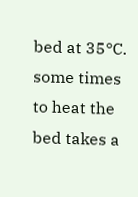bed at 35°C. some times to heat the bed takes a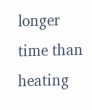longer time than heating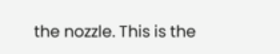the nozzle. This is the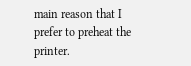main reason that I prefer to preheat the printer.